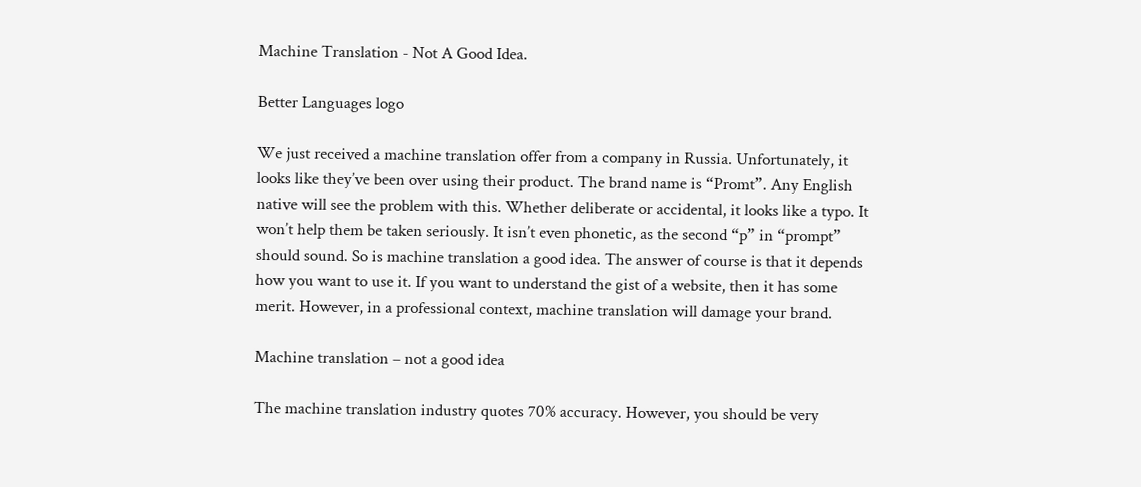Machine Translation - Not A Good Idea.

Better Languages logo

We just received a machine translation offer from a company in Russia. Unfortunately, it looks like they’ve been over using their product. The brand name is “Promt”. Any English native will see the problem with this. Whether deliberate or accidental, it looks like a typo. It won’t help them be taken seriously. It isn’t even phonetic, as the second “p” in “prompt” should sound. So is machine translation a good idea. The answer of course is that it depends how you want to use it. If you want to understand the gist of a website, then it has some merit. However, in a professional context, machine translation will damage your brand.

Machine translation – not a good idea

The machine translation industry quotes 70% accuracy. However, you should be very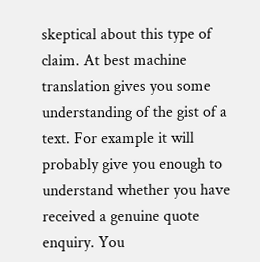skeptical about this type of claim. At best machine translation gives you some understanding of the gist of a text. For example it will probably give you enough to understand whether you have received a genuine quote enquiry. You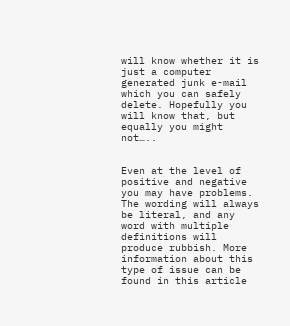will know whether it is just a computer generated junk e-mail which you can safely delete. Hopefully you will know that, but equally you might not…..


Even at the level of positive and negative you may have problems. The wording will always be literal, and any word with multiple definitions will produce rubbish. More information about this type of issue can be found in this article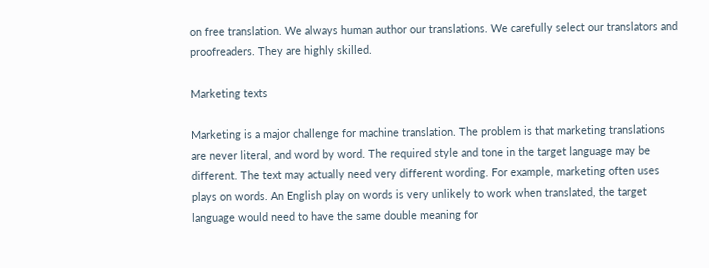on free translation. We always human author our translations. We carefully select our translators and proofreaders. They are highly skilled.

Marketing texts

Marketing is a major challenge for machine translation. The problem is that marketing translations are never literal, and word by word. The required style and tone in the target language may be different. The text may actually need very different wording. For example, marketing often uses plays on words. An English play on words is very unlikely to work when translated, the target language would need to have the same double meaning for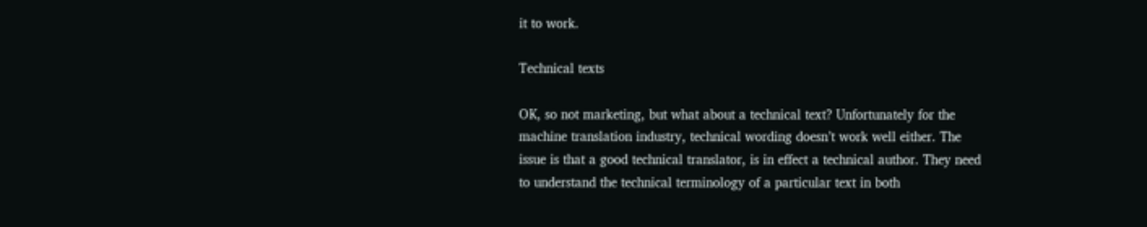it to work.

Technical texts

OK, so not marketing, but what about a technical text? Unfortunately for the machine translation industry, technical wording doesn’t work well either. The issue is that a good technical translator, is in effect a technical author. They need to understand the technical terminology of a particular text in both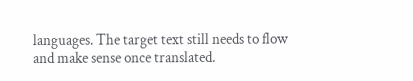languages. The target text still needs to flow and make sense once translated.